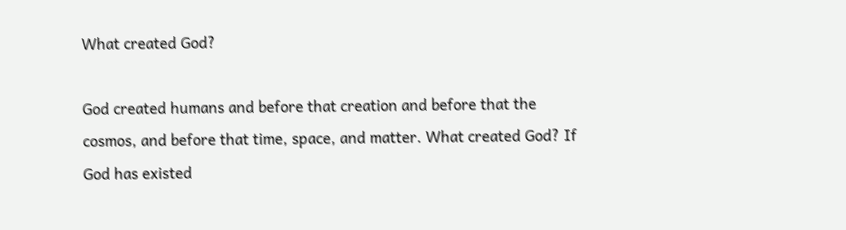What created God?

God created humans and before that creation and before that the cosmos, and before that time, space, and matter. What created God? If God has existed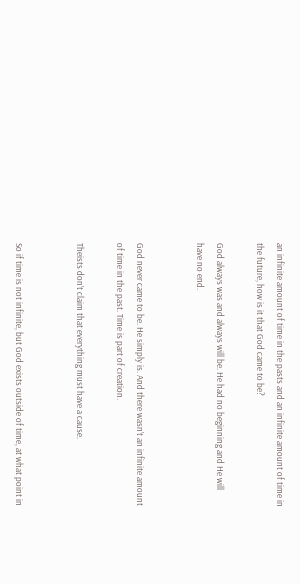an infinite amount of time in the pasts and an infinite amount of time in the future, how is it that God came to be?

God always was and always will be. He had no beginning and He will have no end.


God never came to be. He simply is. And there wasn’t an infinite amount of time in the past. Time is part of creation.

Theists don’t claim that everything must have a cause.


So if time is not infinite, but God exists outside of time, at what point in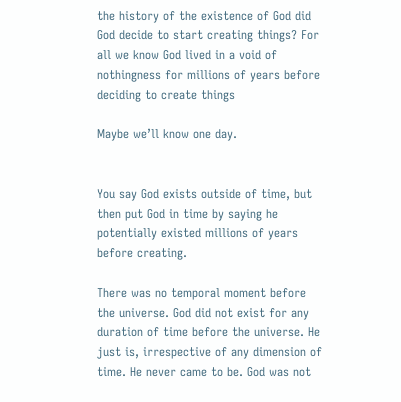the history of the existence of God did God decide to start creating things? For all we know God lived in a void of nothingness for millions of years before deciding to create things

Maybe we’ll know one day.


You say God exists outside of time, but then put God in time by saying he potentially existed millions of years before creating.

There was no temporal moment before the universe. God did not exist for any duration of time before the universe. He just is, irrespective of any dimension of time. He never came to be. God was not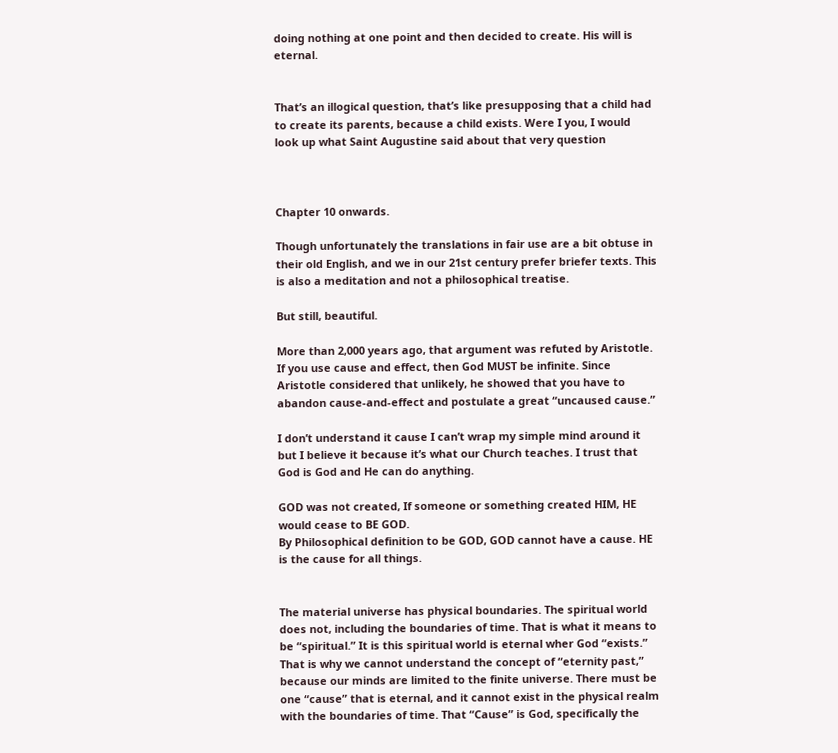doing nothing at one point and then decided to create. His will is eternal.


That’s an illogical question, that’s like presupposing that a child had to create its parents, because a child exists. Were I you, I would look up what Saint Augustine said about that very question



Chapter 10 onwards.

Though unfortunately the translations in fair use are a bit obtuse in their old English, and we in our 21st century prefer briefer texts. This is also a meditation and not a philosophical treatise.

But still, beautiful.

More than 2,000 years ago, that argument was refuted by Aristotle. If you use cause and effect, then God MUST be infinite. Since Aristotle considered that unlikely, he showed that you have to abandon cause-and-effect and postulate a great “uncaused cause.”

I don’t understand it cause I can’t wrap my simple mind around it but I believe it because it’s what our Church teaches. I trust that God is God and He can do anything.

GOD was not created, If someone or something created HIM, HE would cease to BE GOD.
By Philosophical definition to be GOD, GOD cannot have a cause. HE is the cause for all things.


The material universe has physical boundaries. The spiritual world does not, including the boundaries of time. That is what it means to be “spiritual.” It is this spiritual world is eternal wher God “exists.” That is why we cannot understand the concept of “eternity past,” because our minds are limited to the finite universe. There must be one “cause” that is eternal, and it cannot exist in the physical realm with the boundaries of time. That “Cause” is God, specifically the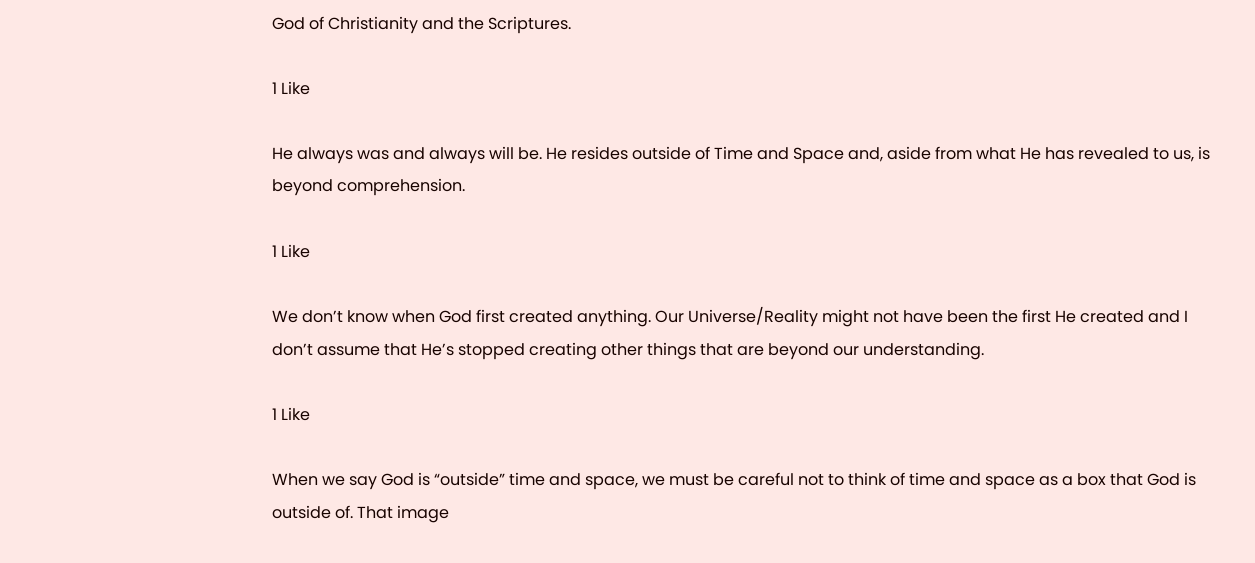God of Christianity and the Scriptures.

1 Like

He always was and always will be. He resides outside of Time and Space and, aside from what He has revealed to us, is beyond comprehension.

1 Like

We don’t know when God first created anything. Our Universe/Reality might not have been the first He created and I don’t assume that He’s stopped creating other things that are beyond our understanding.

1 Like

When we say God is “outside” time and space, we must be careful not to think of time and space as a box that God is outside of. That image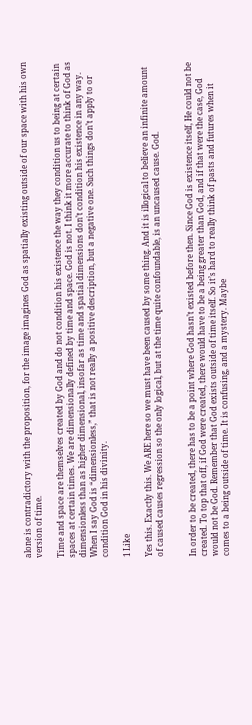alone is contradictory with the proposition, for the image imagines God as spatially existing outside of our space with his own version of time.

Time and space are themselves created by God and do not condition his existence the way they condition us to being at certain spaces at certain times. We are dimensionally defined by time and space. God is not. I think it more accurate to think of God as dimensionless than as higher dimensional, insofar as time and spatial dimensions don’t condition his existence in any way. When I say God is “dimensionless,” that is not really a positive description, but a negative one. Such things don’t apply to or condition God in his divinity.

1 Like

Yes this. Exactly this. We ARE here so we must have been caused by some thing. And it is illogical to believe an infinite amount of caused causes regression so the only logical, but at the time quite confoundable, is an uncaused cause. God.


In order to be created, there has to be a point where God hasn’t existed before then. Since God is existence itself, He could not be created. To top that off, if God were created, there would have to be a being greater than God, and if that were the case, God would not be God. Remember that God exists outside of time itself. So it’s hard to really think of pasts and futures when it comes to a being outside of time. It is confusing, and a mystery. Maybe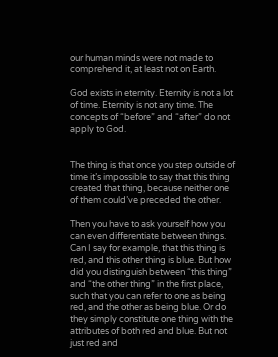our human minds were not made to comprehend it, at least not on Earth.

God exists in eternity. Eternity is not a lot of time. Eternity is not any time. The concepts of “before” and “after” do not apply to God.


The thing is that once you step outside of time it’s impossible to say that this thing created that thing, because neither one of them could’ve preceded the other.

Then you have to ask yourself how you can even differentiate between things. Can I say for example, that this thing is red, and this other thing is blue. But how did you distinguish between “this thing” and “the other thing” in the first place, such that you can refer to one as being red, and the other as being blue. Or do they simply constitute one thing with the attributes of both red and blue. But not just red and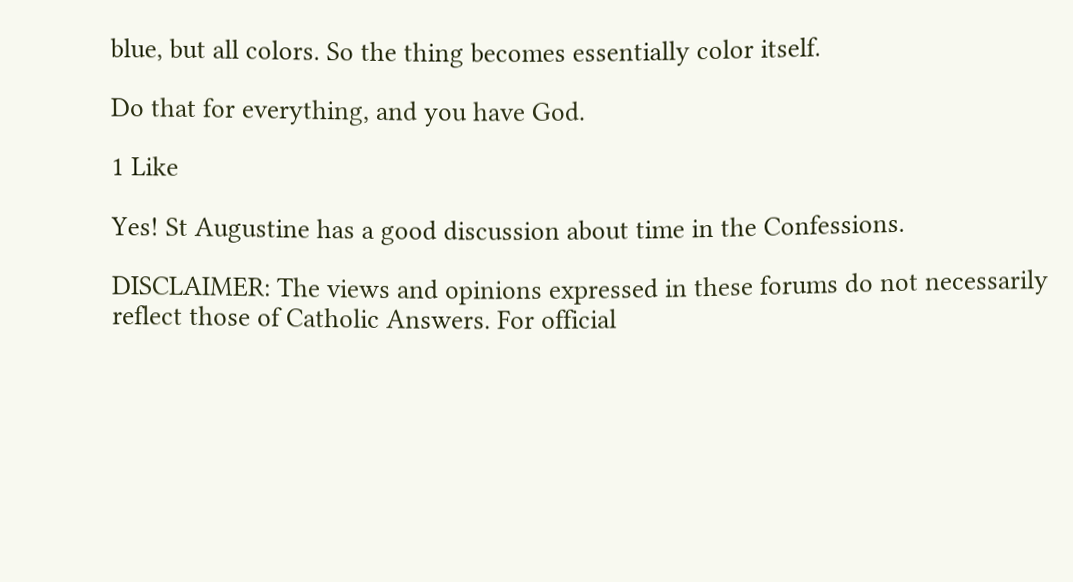blue, but all colors. So the thing becomes essentially color itself.

Do that for everything, and you have God.

1 Like

Yes! St Augustine has a good discussion about time in the Confessions.

DISCLAIMER: The views and opinions expressed in these forums do not necessarily reflect those of Catholic Answers. For official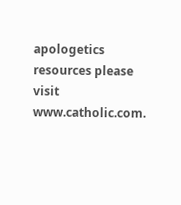apologetics resources please visit www.catholic.com.